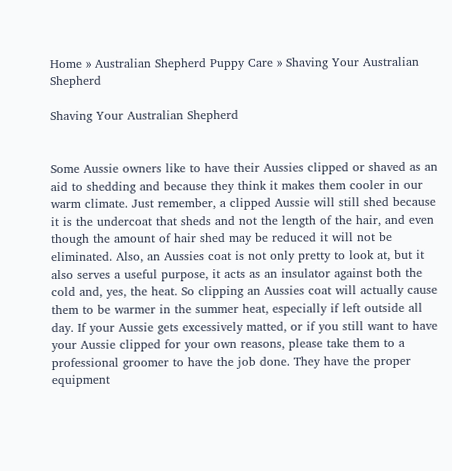Home » Australian Shepherd Puppy Care » Shaving Your Australian Shepherd

Shaving Your Australian Shepherd


Some Aussie owners like to have their Aussies clipped or shaved as an aid to shedding and because they think it makes them cooler in our warm climate. Just remember, a clipped Aussie will still shed because it is the undercoat that sheds and not the length of the hair, and even though the amount of hair shed may be reduced it will not be eliminated. Also, an Aussies coat is not only pretty to look at, but it also serves a useful purpose, it acts as an insulator against both the cold and, yes, the heat. So clipping an Aussies coat will actually cause them to be warmer in the summer heat, especially if left outside all day. If your Aussie gets excessively matted, or if you still want to have your Aussie clipped for your own reasons, please take them to a professional groomer to have the job done. They have the proper equipment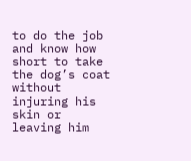to do the job and know how short to take the dog’s coat without injuring his skin or leaving him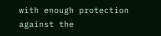with enough protection against the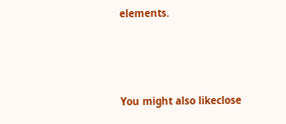elements.



You might also likeclose